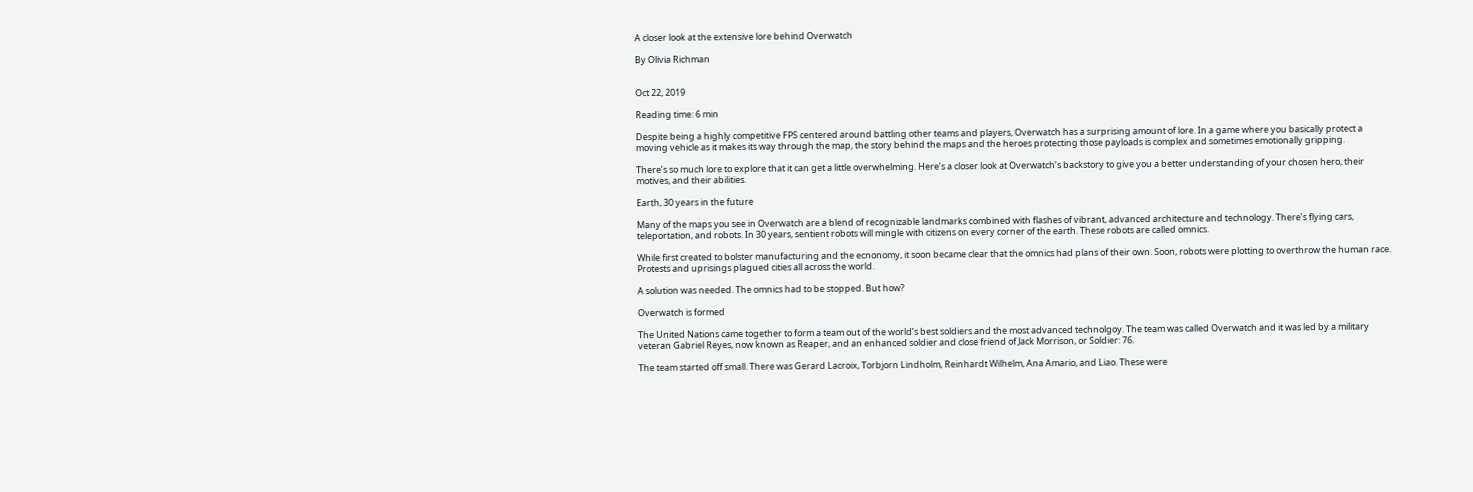A closer look at the extensive lore behind Overwatch

By Olivia Richman


Oct 22, 2019

Reading time: 6 min

Despite being a highly competitive FPS centered around battling other teams and players, Overwatch has a surprising amount of lore. In a game where you basically protect a moving vehicle as it makes its way through the map, the story behind the maps and the heroes protecting those payloads is complex and sometimes emotionally gripping.

There’s so much lore to explore that it can get a little overwhelming. Here’s a closer look at Overwatch’s backstory to give you a better understanding of your chosen hero, their motives, and their abilities.

Earth, 30 years in the future

Many of the maps you see in Overwatch are a blend of recognizable landmarks combined with flashes of vibrant, advanced architecture and technology. There’s flying cars, teleportation, and robots. In 30 years, sentient robots will mingle with citizens on every corner of the earth. These robots are called omnics.

While first created to bolster manufacturing and the ecnonomy, it soon became clear that the omnics had plans of their own. Soon, robots were plotting to overthrow the human race. Protests and uprisings plagued cities all across the world.

A solution was needed. The omnics had to be stopped. But how?

Overwatch is formed

The United Nations came together to form a team out of the world’s best soldiers and the most advanced technolgoy. The team was called Overwatch and it was led by a military veteran Gabriel Reyes, now known as Reaper, and an enhanced soldier and close friend of Jack Morrison, or Soldier: 76.

The team started off small. There was Gerard Lacroix, Torbjorn Lindholm, Reinhardt Wilhelm, Ana Amario, and Liao. These were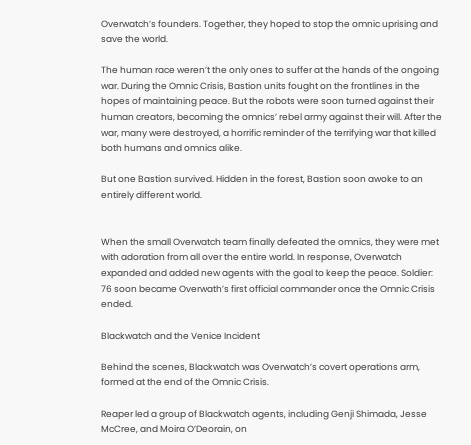Overwatch’s founders. Together, they hoped to stop the omnic uprising and save the world.

The human race weren’t the only ones to suffer at the hands of the ongoing war. During the Omnic Crisis, Bastion units fought on the frontlines in the hopes of maintaining peace. But the robots were soon turned against their human creators, becoming the omnics’ rebel army against their will. After the war, many were destroyed, a horrific reminder of the terrifying war that killed both humans and omnics alike.

But one Bastion survived. Hidden in the forest, Bastion soon awoke to an entirely different world.


When the small Overwatch team finally defeated the omnics, they were met with adoration from all over the entire world. In response, Overwatch expanded and added new agents with the goal to keep the peace. Soldier: 76 soon became Overwath’s first official commander once the Omnic Crisis ended.

Blackwatch and the Venice Incident

Behind the scenes, Blackwatch was Overwatch’s covert operations arm, formed at the end of the Omnic Crisis.

Reaper led a group of Blackwatch agents, including Genji Shimada, Jesse McCree, and Moira O’Deorain, on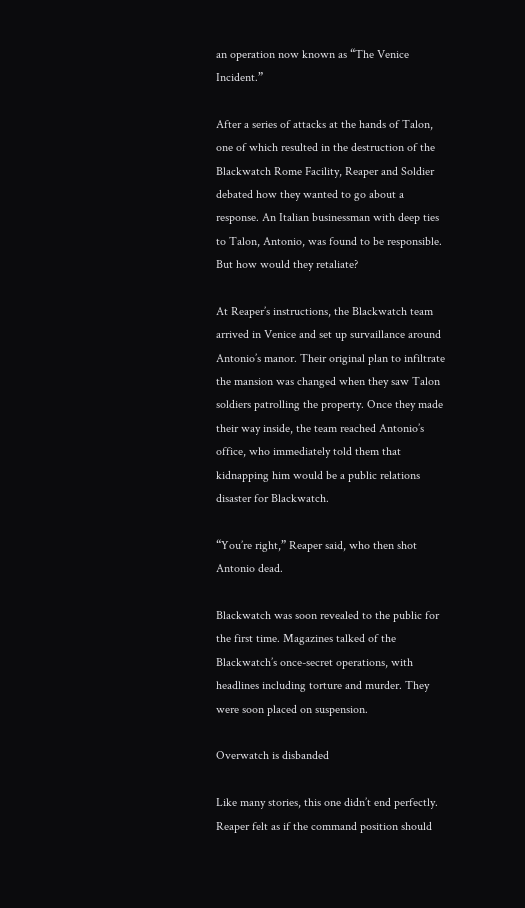an operation now known as “The Venice Incident.”

After a series of attacks at the hands of Talon, one of which resulted in the destruction of the Blackwatch Rome Facility, Reaper and Soldier debated how they wanted to go about a response. An Italian businessman with deep ties to Talon, Antonio, was found to be responsible. But how would they retaliate?

At Reaper’s instructions, the Blackwatch team arrived in Venice and set up survaillance around Antonio’s manor. Their original plan to infiltrate the mansion was changed when they saw Talon soldiers patrolling the property. Once they made their way inside, the team reached Antonio’s office, who immediately told them that kidnapping him would be a public relations disaster for Blackwatch.

“You’re right,” Reaper said, who then shot Antonio dead.

Blackwatch was soon revealed to the public for the first time. Magazines talked of the Blackwatch’s once-secret operations, with headlines including torture and murder. They were soon placed on suspension.

Overwatch is disbanded

Like many stories, this one didn’t end perfectly. Reaper felt as if the command position should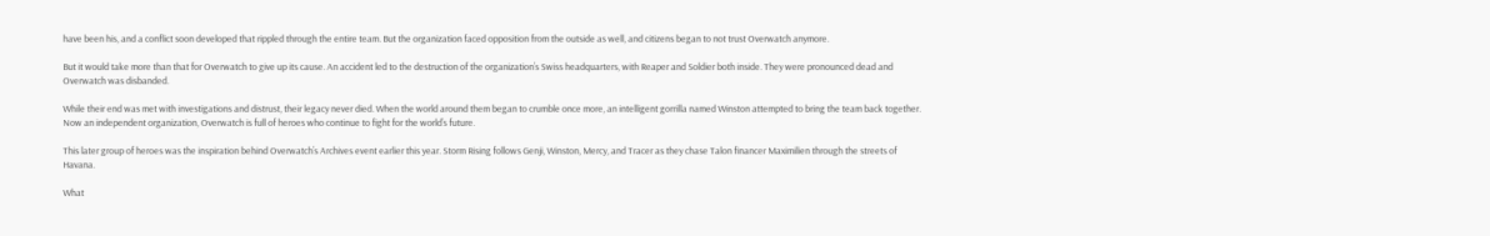have been his, and a conflict soon developed that rippled through the entire team. But the organization faced opposition from the outside as well, and citizens began to not trust Overwatch anymore.

But it would take more than that for Overwatch to give up its cause. An accident led to the destruction of the organization’s Swiss headquarters, with Reaper and Soldier both inside. They were pronounced dead and Overwatch was disbanded.

While their end was met with investigations and distrust, their legacy never died. When the world around them began to crumble once more, an intelligent gorrilla named Winston attempted to bring the team back together. Now an independent organization, Overwatch is full of heroes who continue to fight for the world’s future.

This later group of heroes was the inspiration behind Overwatch’s Archives event earlier this year. Storm Rising follows Genji, Winston, Mercy, and Tracer as they chase Talon financer Maximilien through the streets of Havana.

What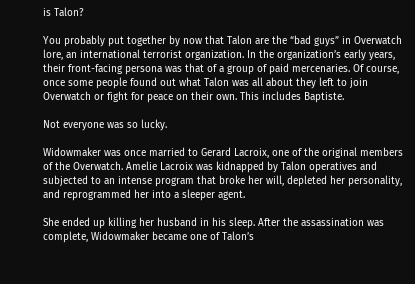is Talon?

You probably put together by now that Talon are the “bad guys” in Overwatch lore, an international terrorist organization. In the organization’s early years, their front-facing persona was that of a group of paid mercenaries. Of course, once some people found out what Talon was all about they left to join Overwatch or fight for peace on their own. This includes Baptiste.

Not everyone was so lucky.

Widowmaker was once married to Gerard Lacroix, one of the original members of the Overwatch. Amelie Lacroix was kidnapped by Talon operatives and subjected to an intense program that broke her will, depleted her personality, and reprogrammed her into a sleeper agent.

She ended up killing her husband in his sleep. After the assassination was complete, Widowmaker became one of Talon’s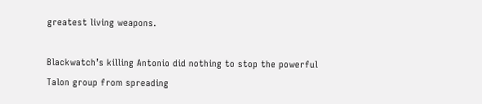greatest living weapons.

Blackwatch’s killing Antonio did nothing to stop the powerful Talon group from spreading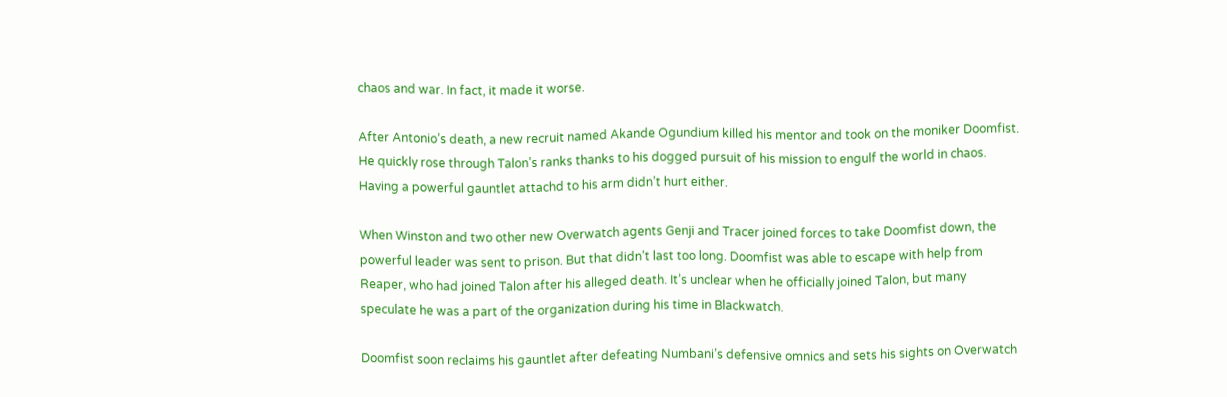chaos and war. In fact, it made it worse.

After Antonio’s death, a new recruit named Akande Ogundium killed his mentor and took on the moniker Doomfist. He quickly rose through Talon’s ranks thanks to his dogged pursuit of his mission to engulf the world in chaos. Having a powerful gauntlet attachd to his arm didn’t hurt either.

When Winston and two other new Overwatch agents Genji and Tracer joined forces to take Doomfist down, the powerful leader was sent to prison. But that didn’t last too long. Doomfist was able to escape with help from Reaper, who had joined Talon after his alleged death. It’s unclear when he officially joined Talon, but many speculate he was a part of the organization during his time in Blackwatch.

Doomfist soon reclaims his gauntlet after defeating Numbani’s defensive omnics and sets his sights on Overwatch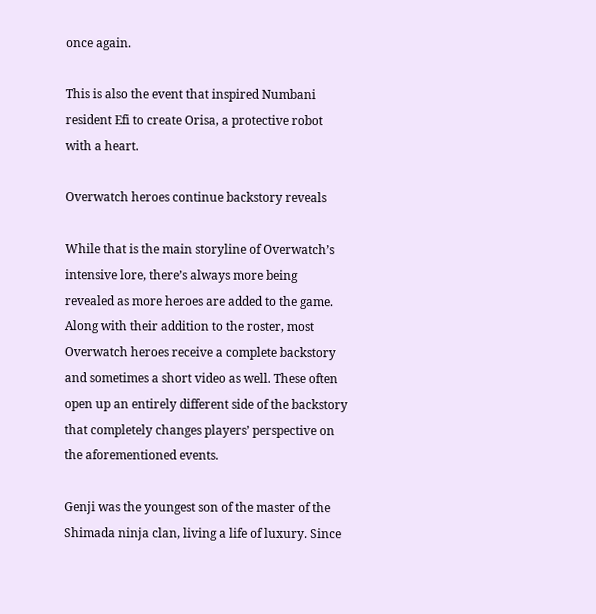once again.

This is also the event that inspired Numbani resident Efi to create Orisa, a protective robot with a heart.

Overwatch heroes continue backstory reveals

While that is the main storyline of Overwatch’s intensive lore, there’s always more being revealed as more heroes are added to the game. Along with their addition to the roster, most Overwatch heroes receive a complete backstory and sometimes a short video as well. These often open up an entirely different side of the backstory that completely changes players’ perspective on the aforementioned events.

Genji was the youngest son of the master of the Shimada ninja clan, living a life of luxury. Since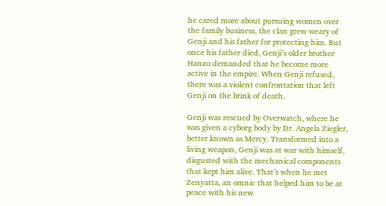he cared more about pursuing women over the family business, the clan grew weary of Genji and his father for protecting him. But once his father died, Genji’s older brother Hanzo demanded that he become more active in the empire. When Genji refused, there was a violent confrontation that left Genji on the brink of death.

Genji was rescued by Overwatch, where he was given a cyborg body by Dr. Angela Ziegler, better known as Mercy. Transformed into a living weapon, Genji was at war with himself, disgusted with the mechanical components that kept him alive. That’s when he met Zenyatta, an omnic that helped him to be at peace with his new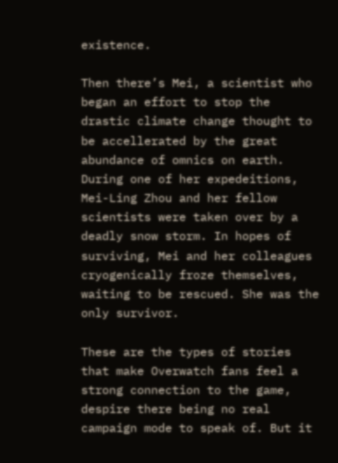existence.

Then there’s Mei, a scientist who began an effort to stop the drastic climate change thought to be accellerated by the great abundance of omnics on earth. During one of her expedeitions, Mei-Ling Zhou and her fellow scientists were taken over by a deadly snow storm. In hopes of surviving, Mei and her colleagues cryogenically froze themselves, waiting to be rescued. She was the only survivor.

These are the types of stories that make Overwatch fans feel a strong connection to the game, despire there being no real campaign mode to speak of. But it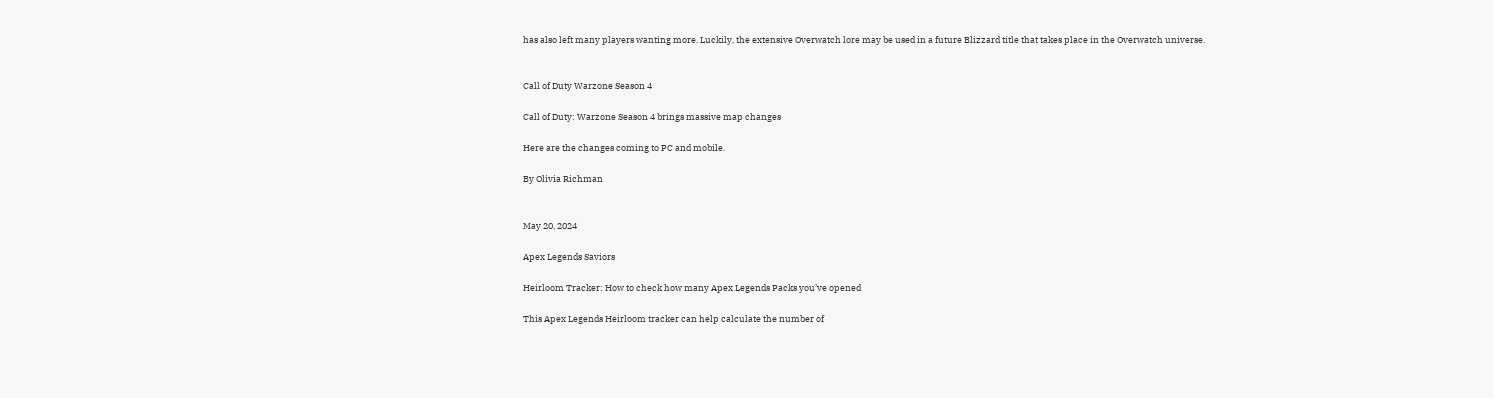has also left many players wanting more. Luckily, the extensive Overwatch lore may be used in a future Blizzard title that takes place in the Overwatch universe.


Call of Duty Warzone Season 4

Call of Duty: Warzone Season 4 brings massive map changes

Here are the changes coming to PC and mobile.

By Olivia Richman


May 20, 2024

Apex Legends Saviors

Heirloom Tracker: How to check how many Apex Legends Packs you’ve opened

This Apex Legends Heirloom tracker can help calculate the number of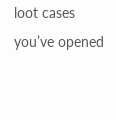loot cases you’ve opened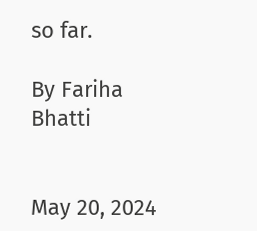so far.

By Fariha Bhatti


May 20, 2024